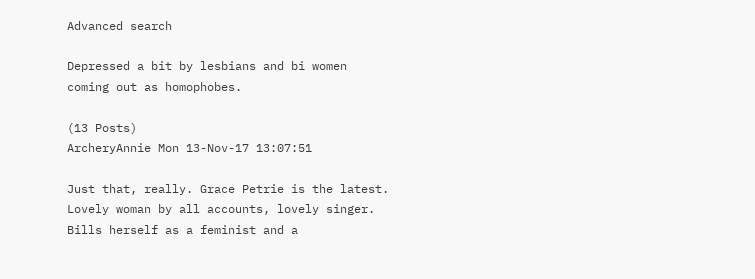Advanced search

Depressed a bit by lesbians and bi women coming out as homophobes.

(13 Posts)
ArcheryAnnie Mon 13-Nov-17 13:07:51

Just that, really. Grace Petrie is the latest. Lovely woman by all accounts, lovely singer. Bills herself as a feminist and a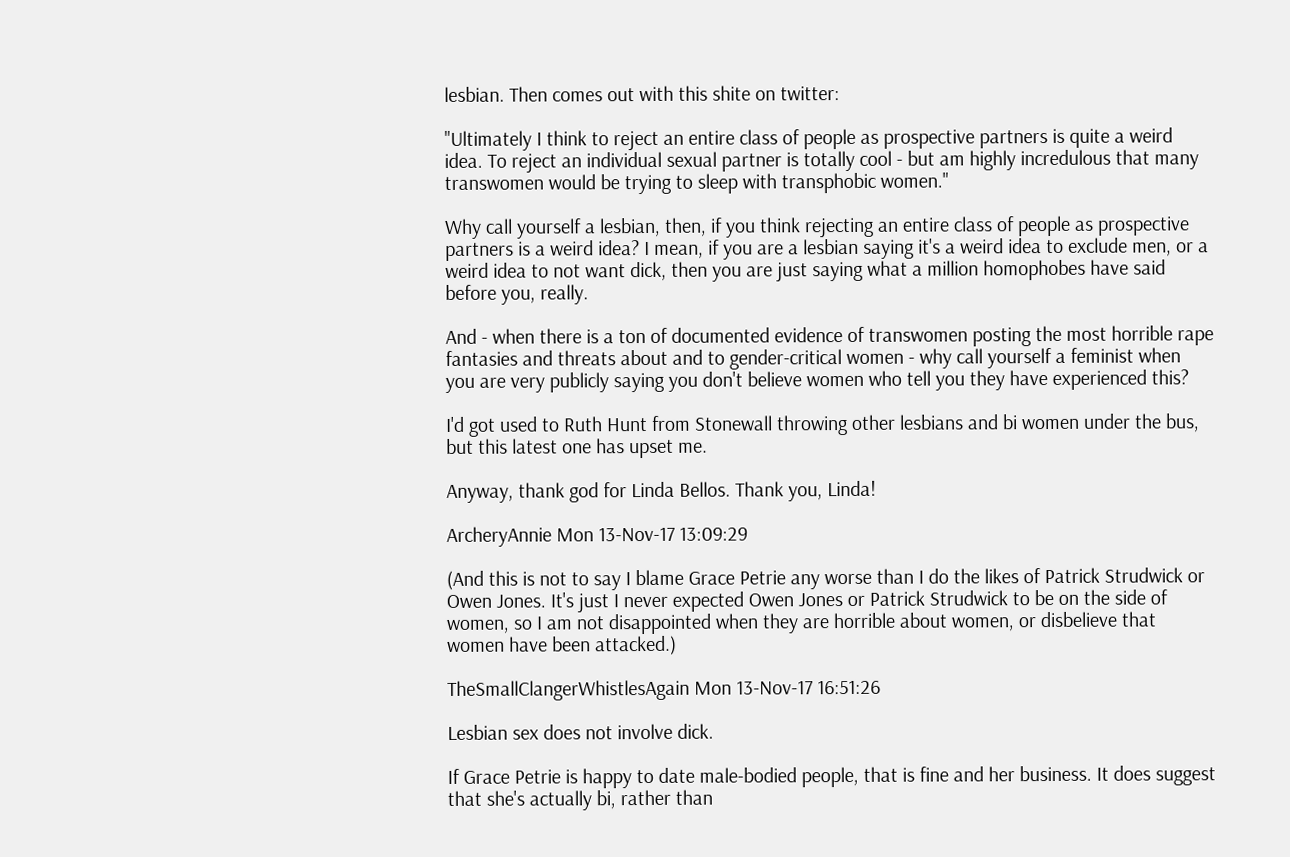lesbian. Then comes out with this shite on twitter:

"Ultimately I think to reject an entire class of people as prospective partners is quite a weird idea. To reject an individual sexual partner is totally cool - but am highly incredulous that many transwomen would be trying to sleep with transphobic women."

Why call yourself a lesbian, then, if you think rejecting an entire class of people as prospective partners is a weird idea? I mean, if you are a lesbian saying it's a weird idea to exclude men, or a weird idea to not want dick, then you are just saying what a million homophobes have said before you, really.

And - when there is a ton of documented evidence of transwomen posting the most horrible rape fantasies and threats about and to gender-critical women - why call yourself a feminist when you are very publicly saying you don't believe women who tell you they have experienced this?

I'd got used to Ruth Hunt from Stonewall throwing other lesbians and bi women under the bus, but this latest one has upset me.

Anyway, thank god for Linda Bellos. Thank you, Linda!

ArcheryAnnie Mon 13-Nov-17 13:09:29

(And this is not to say I blame Grace Petrie any worse than I do the likes of Patrick Strudwick or Owen Jones. It's just I never expected Owen Jones or Patrick Strudwick to be on the side of women, so I am not disappointed when they are horrible about women, or disbelieve that women have been attacked.)

TheSmallClangerWhistlesAgain Mon 13-Nov-17 16:51:26

Lesbian sex does not involve dick.

If Grace Petrie is happy to date male-bodied people, that is fine and her business. It does suggest that she's actually bi, rather than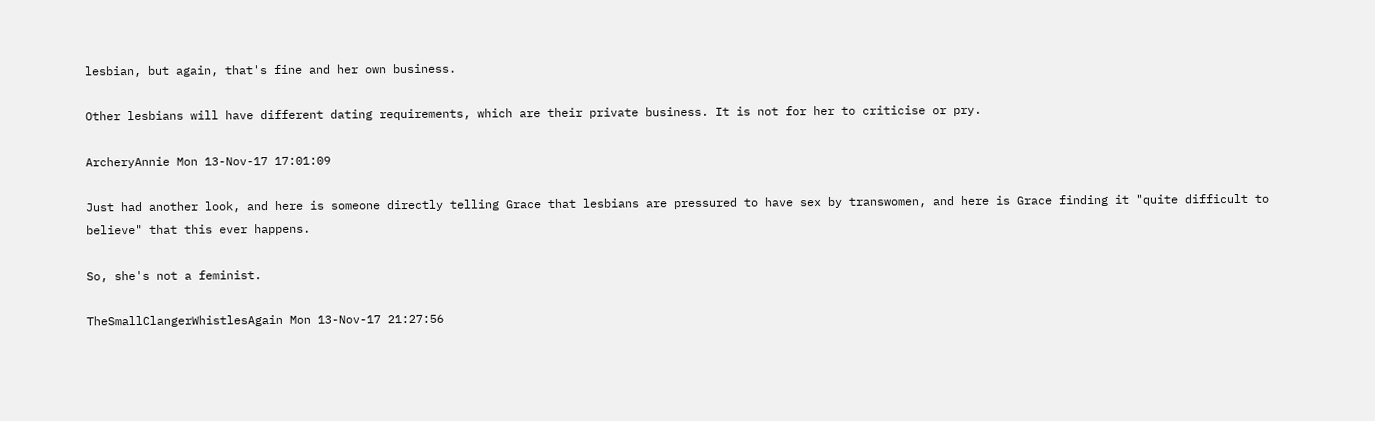lesbian, but again, that's fine and her own business.

Other lesbians will have different dating requirements, which are their private business. It is not for her to criticise or pry.

ArcheryAnnie Mon 13-Nov-17 17:01:09

Just had another look, and here is someone directly telling Grace that lesbians are pressured to have sex by transwomen, and here is Grace finding it "quite difficult to believe" that this ever happens.

So, she's not a feminist.

TheSmallClangerWhistlesAgain Mon 13-Nov-17 21:27:56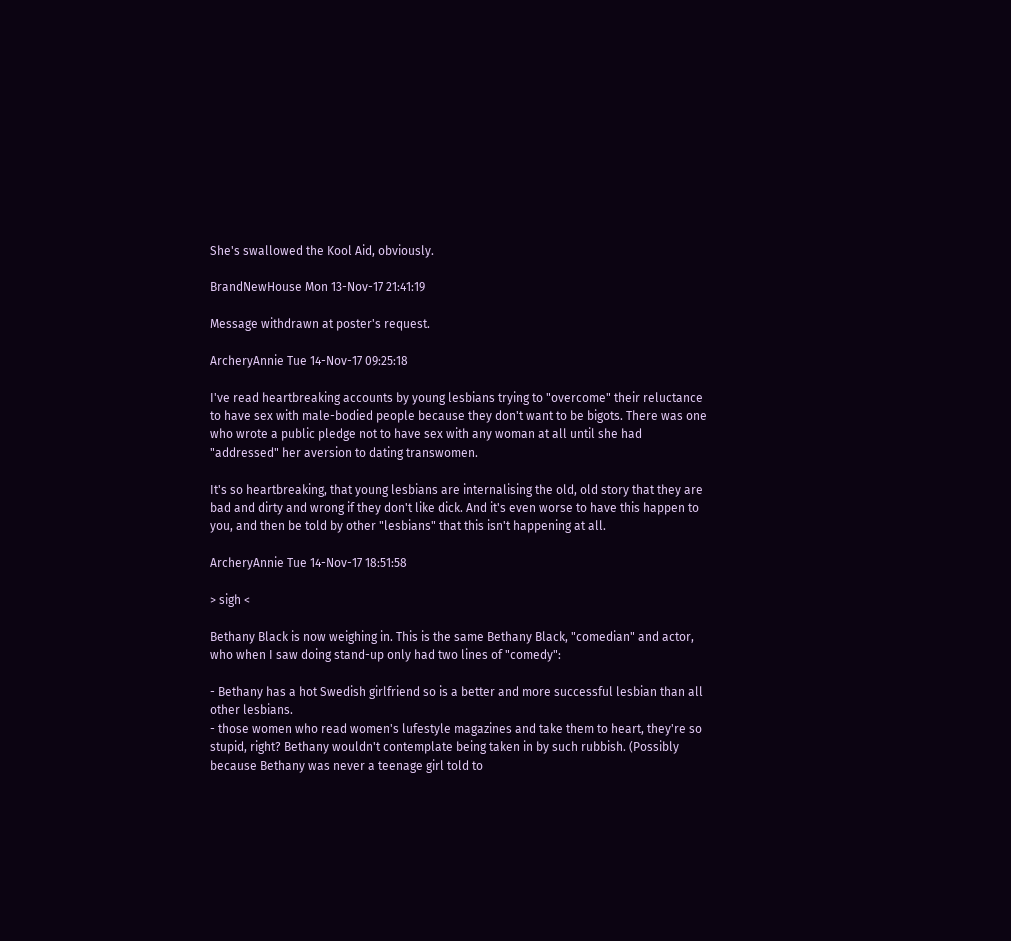She's swallowed the Kool Aid, obviously.

BrandNewHouse Mon 13-Nov-17 21:41:19

Message withdrawn at poster's request.

ArcheryAnnie Tue 14-Nov-17 09:25:18

I've read heartbreaking accounts by young lesbians trying to "overcome" their reluctance to have sex with male-bodied people because they don't want to be bigots. There was one who wrote a public pledge not to have sex with any woman at all until she had "addressed" her aversion to dating transwomen.

It's so heartbreaking, that young lesbians are internalising the old, old story that they are bad and dirty and wrong if they don't like dick. And it's even worse to have this happen to you, and then be told by other "lesbians" that this isn't happening at all.

ArcheryAnnie Tue 14-Nov-17 18:51:58

> sigh <

Bethany Black is now weighing in. This is the same Bethany Black, "comedian" and actor, who when I saw doing stand-up only had two lines of "comedy":

- Bethany has a hot Swedish girlfriend so is a better and more successful lesbian than all other lesbians.
- those women who read women's lufestyle magazines and take them to heart, they're so stupid, right? Bethany wouldn't contemplate being taken in by such rubbish. (Possibly because Bethany was never a teenage girl told to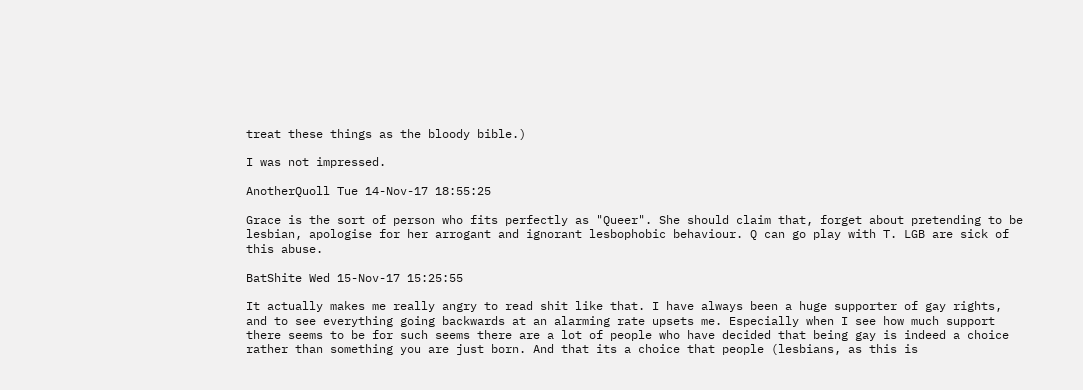treat these things as the bloody bible.)

I was not impressed.

AnotherQuoll Tue 14-Nov-17 18:55:25

Grace is the sort of person who fits perfectly as "Queer". She should claim that, forget about pretending to be lesbian, apologise for her arrogant and ignorant lesbophobic behaviour. Q can go play with T. LGB are sick of this abuse.

BatShite Wed 15-Nov-17 15:25:55

It actually makes me really angry to read shit like that. I have always been a huge supporter of gay rights, and to see everything going backwards at an alarming rate upsets me. Especially when I see how much support there seems to be for such seems there are a lot of people who have decided that being gay is indeed a choice rather than something you are just born. And that its a choice that people (lesbians, as this is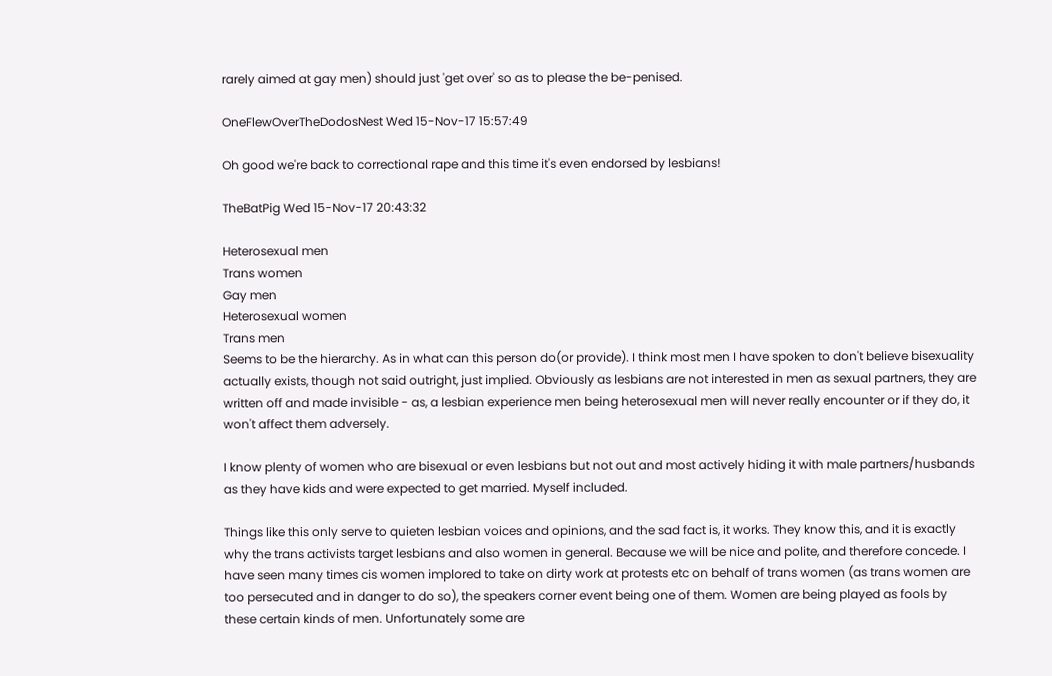rarely aimed at gay men) should just 'get over' so as to please the be-penised.

OneFlewOverTheDodosNest Wed 15-Nov-17 15:57:49

Oh good we're back to correctional rape and this time it's even endorsed by lesbians!

TheBatPig Wed 15-Nov-17 20:43:32

Heterosexual men
Trans women
Gay men
Heterosexual women
Trans men
Seems to be the hierarchy. As in what can this person do(or provide). I think most men I have spoken to don't believe bisexuality actually exists, though not said outright, just implied. Obviously as lesbians are not interested in men as sexual partners, they are written off and made invisible - as, a lesbian experience men being heterosexual men will never really encounter or if they do, it won't affect them adversely.

I know plenty of women who are bisexual or even lesbians but not out and most actively hiding it with male partners/husbands as they have kids and were expected to get married. Myself included.

Things like this only serve to quieten lesbian voices and opinions, and the sad fact is, it works. They know this, and it is exactly why the trans activists target lesbians and also women in general. Because we will be nice and polite, and therefore concede. I have seen many times cis women implored to take on dirty work at protests etc on behalf of trans women (as trans women are too persecuted and in danger to do so), the speakers corner event being one of them. Women are being played as fools by these certain kinds of men. Unfortunately some are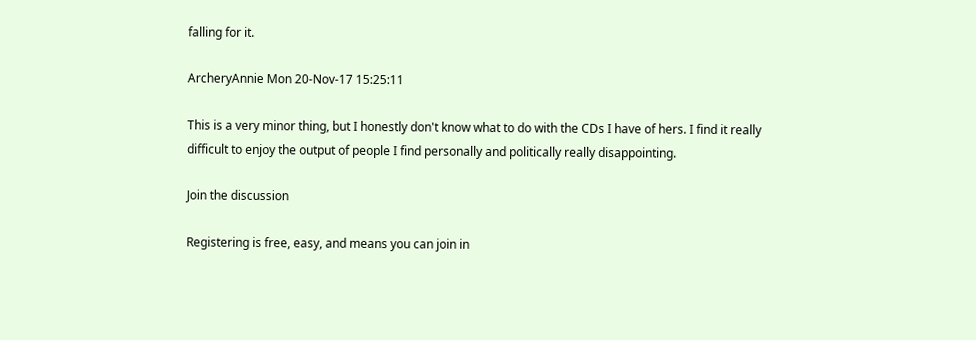falling for it.

ArcheryAnnie Mon 20-Nov-17 15:25:11

This is a very minor thing, but I honestly don't know what to do with the CDs I have of hers. I find it really difficult to enjoy the output of people I find personally and politically really disappointing.

Join the discussion

Registering is free, easy, and means you can join in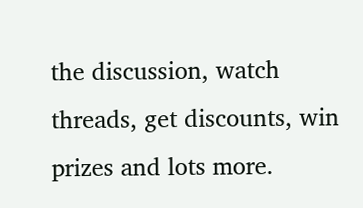the discussion, watch threads, get discounts, win prizes and lots more.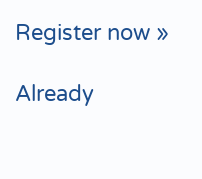Register now »

Already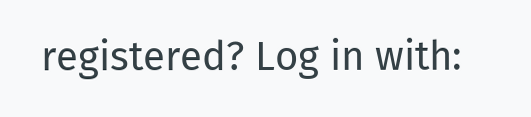registered? Log in with: